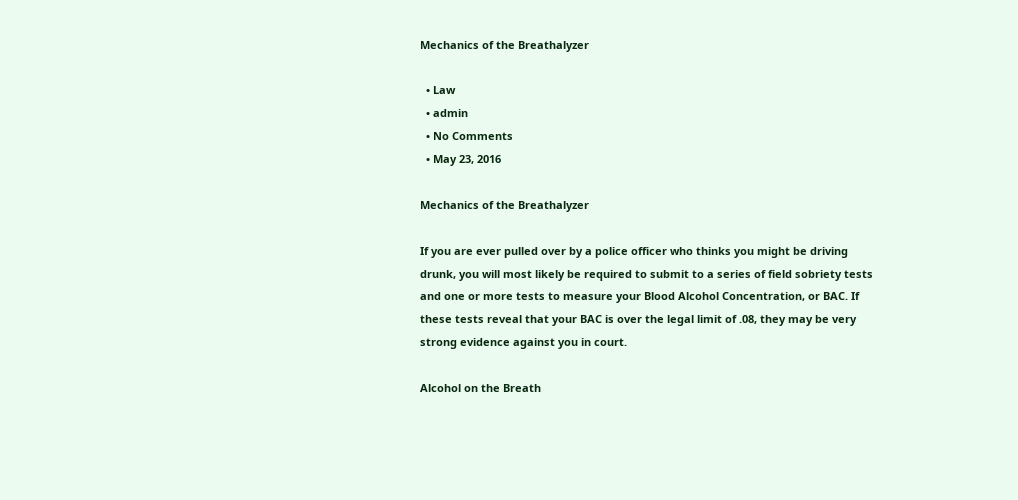Mechanics of the Breathalyzer

  • Law
  • admin
  • No Comments
  • May 23, 2016

Mechanics of the Breathalyzer

If you are ever pulled over by a police officer who thinks you might be driving drunk, you will most likely be required to submit to a series of field sobriety tests and one or more tests to measure your Blood Alcohol Concentration, or BAC. If these tests reveal that your BAC is over the legal limit of .08, they may be very strong evidence against you in court.

Alcohol on the Breath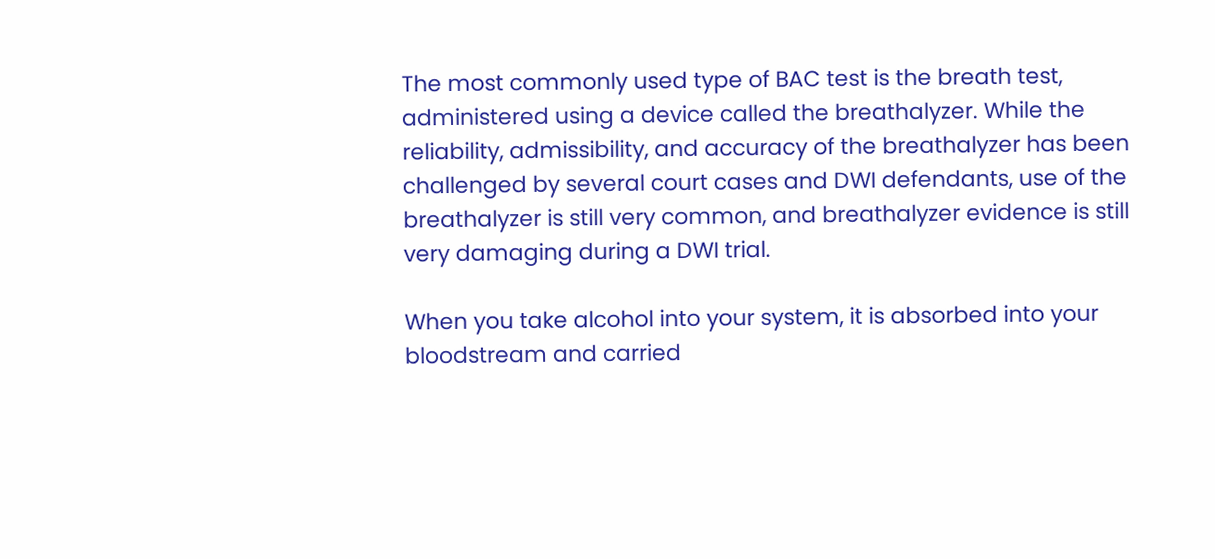The most commonly used type of BAC test is the breath test, administered using a device called the breathalyzer. While the reliability, admissibility, and accuracy of the breathalyzer has been challenged by several court cases and DWI defendants, use of the breathalyzer is still very common, and breathalyzer evidence is still very damaging during a DWI trial.

When you take alcohol into your system, it is absorbed into your bloodstream and carried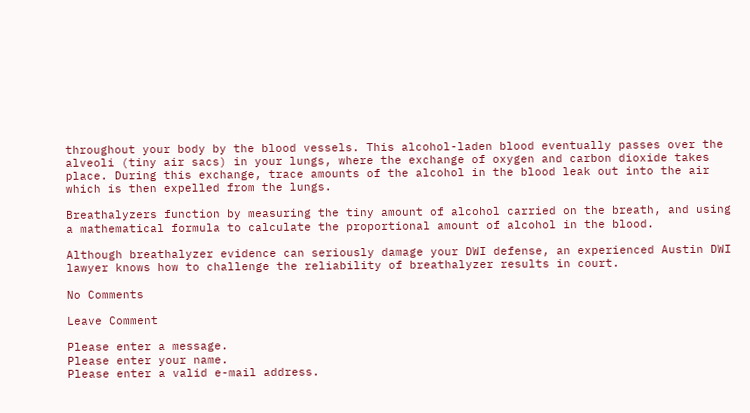throughout your body by the blood vessels. This alcohol-laden blood eventually passes over the alveoli (tiny air sacs) in your lungs, where the exchange of oxygen and carbon dioxide takes place. During this exchange, trace amounts of the alcohol in the blood leak out into the air which is then expelled from the lungs.

Breathalyzers function by measuring the tiny amount of alcohol carried on the breath, and using a mathematical formula to calculate the proportional amount of alcohol in the blood.

Although breathalyzer evidence can seriously damage your DWI defense, an experienced Austin DWI lawyer knows how to challenge the reliability of breathalyzer results in court.

No Comments

Leave Comment

Please enter a message.
Please enter your name.
Please enter a valid e-mail address.